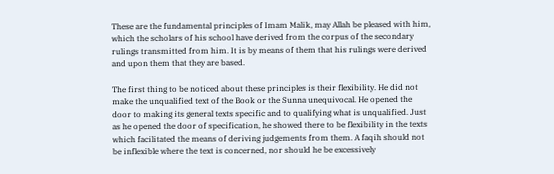These are the fundamental principles of Imam Malik, may Allah be pleased with him, which the scholars of his school have derived from the corpus of the secondary rulings transmitted from him. It is by means of them that his rulings were derived and upon them that they are based.

The first thing to be noticed about these principles is their flexibility. He did not make the unqualified text of the Book or the Sunna unequivocal. He opened the door to making its general texts specific and to qualifying what is unqualified. Just as he opened the door of specification, he showed there to be flexibility in the texts which facilitated the means of deriving judgements from them. A faqih should not be inflexible where the text is concerned, nor should he be excessively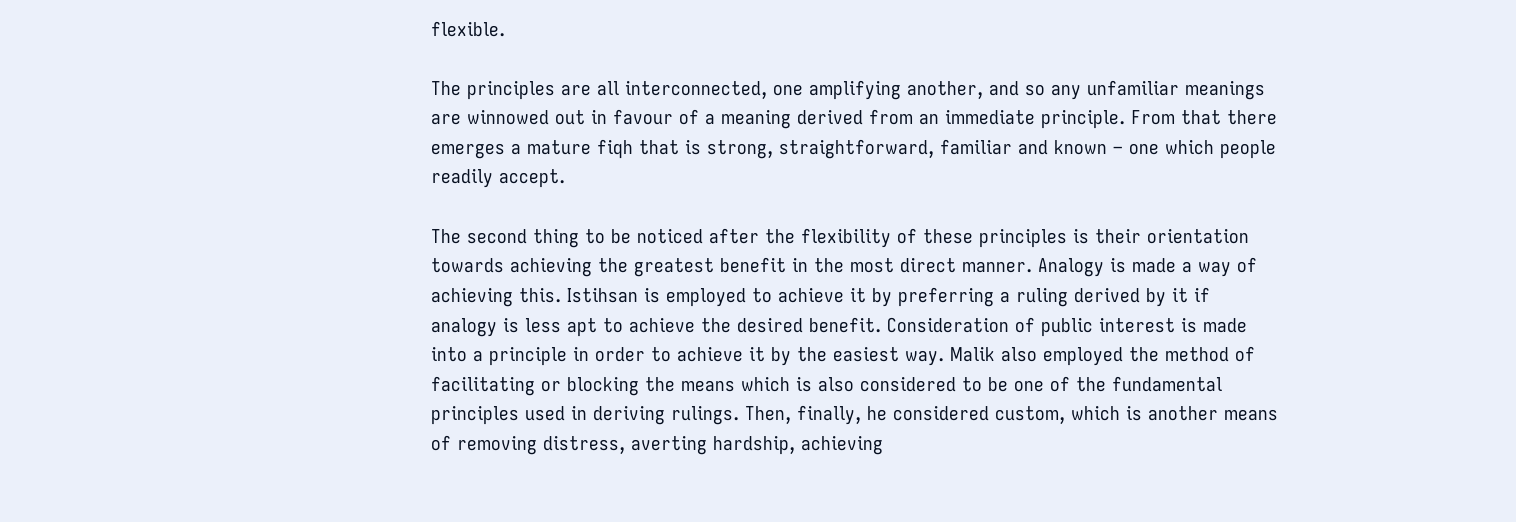flexible.

The principles are all interconnected, one amplifying another, and so any unfamiliar meanings are winnowed out in favour of a meaning derived from an immediate principle. From that there emerges a mature fiqh that is strong, straightforward, familiar and known – one which people readily accept.

The second thing to be noticed after the flexibility of these principles is their orientation towards achieving the greatest benefit in the most direct manner. Analogy is made a way of achieving this. Istihsan is employed to achieve it by preferring a ruling derived by it if analogy is less apt to achieve the desired benefit. Consideration of public interest is made into a principle in order to achieve it by the easiest way. Malik also employed the method of facilitating or blocking the means which is also considered to be one of the fundamental principles used in deriving rulings. Then, finally, he considered custom, which is another means of removing distress, averting hardship, achieving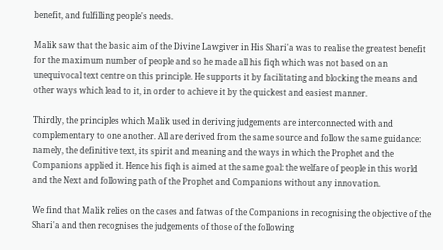benefit, and fulfilling people's needs.

Malik saw that the basic aim of the Divine Lawgiver in His Shari'a was to realise the greatest benefit for the maximum number of people and so he made all his fiqh which was not based on an unequivocal text centre on this principle. He supports it by facilitating and blocking the means and other ways which lead to it, in order to achieve it by the quickest and easiest manner.

Thirdly, the principles which Malik used in deriving judgements are interconnected with and complementary to one another. All are derived from the same source and follow the same guidance: namely, the definitive text, its spirit and meaning and the ways in which the Prophet and the Companions applied it. Hence his fiqh is aimed at the same goal: the welfare of people in this world and the Next and following path of the Prophet and Companions without any innovation.

We find that Malik relies on the cases and fatwas of the Companions in recognising the objective of the Shari'a and then recognises the judgements of those of the following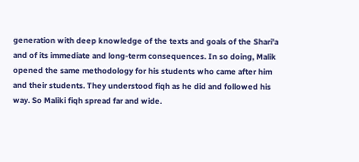generation with deep knowledge of the texts and goals of the Shari'a and of its immediate and long-term consequences. In so doing, Malik opened the same methodology for his students who came after him and their students. They understood fiqh as he did and followed his way. So Maliki fiqh spread far and wide.